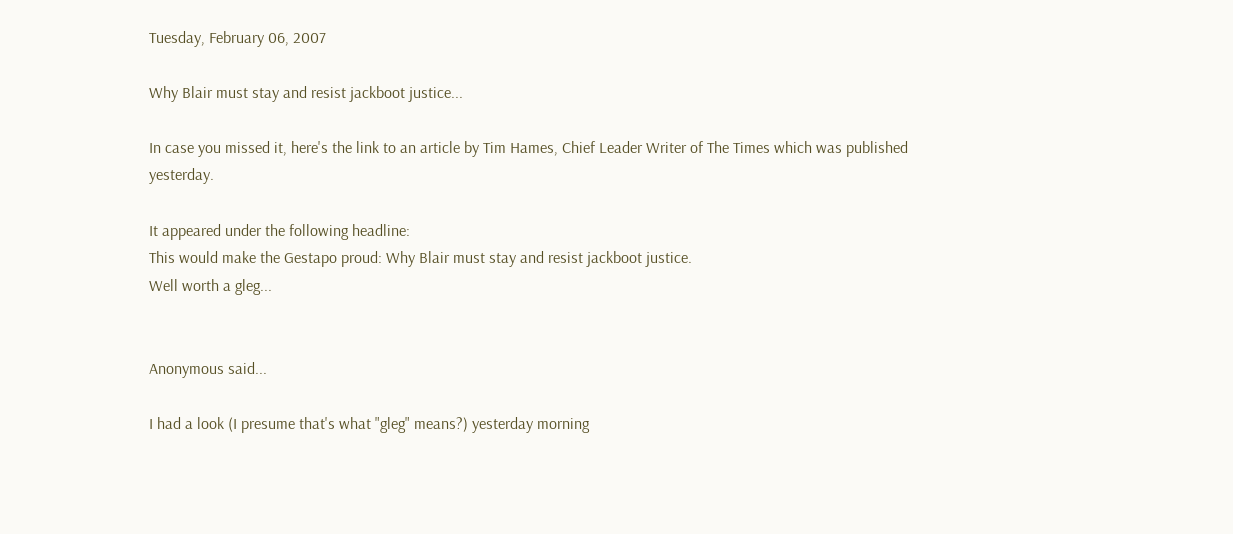Tuesday, February 06, 2007

Why Blair must stay and resist jackboot justice...

In case you missed it, here's the link to an article by Tim Hames, Chief Leader Writer of The Times which was published yesterday.

It appeared under the following headline:
This would make the Gestapo proud: Why Blair must stay and resist jackboot justice.
Well worth a gleg...


Anonymous said...

I had a look (I presume that's what "gleg" means?) yesterday morning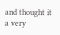and thought it a very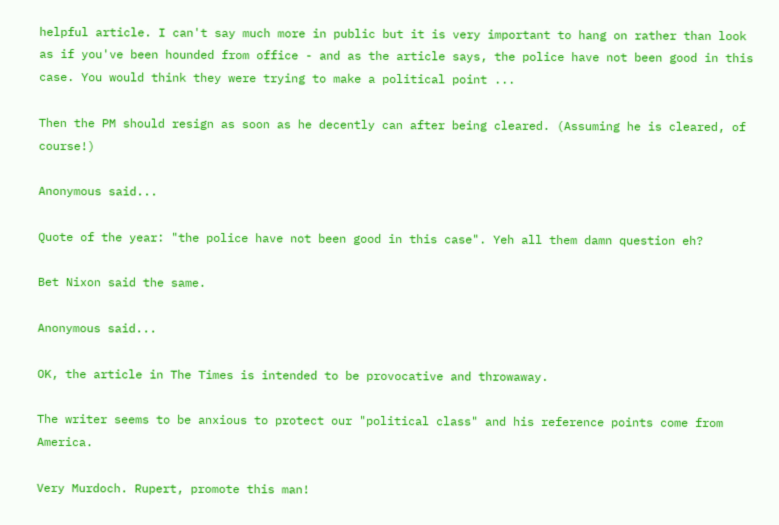helpful article. I can't say much more in public but it is very important to hang on rather than look as if you've been hounded from office - and as the article says, the police have not been good in this case. You would think they were trying to make a political point ...

Then the PM should resign as soon as he decently can after being cleared. (Assuming he is cleared, of course!)

Anonymous said...

Quote of the year: "the police have not been good in this case". Yeh all them damn question eh?

Bet Nixon said the same.

Anonymous said...

OK, the article in The Times is intended to be provocative and throwaway.

The writer seems to be anxious to protect our "political class" and his reference points come from America.

Very Murdoch. Rupert, promote this man!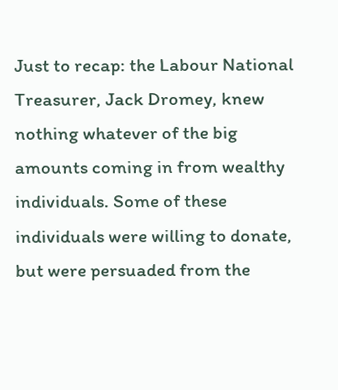Just to recap: the Labour National Treasurer, Jack Dromey, knew nothing whatever of the big amounts coming in from wealthy individuals. Some of these individuals were willing to donate, but were persuaded from the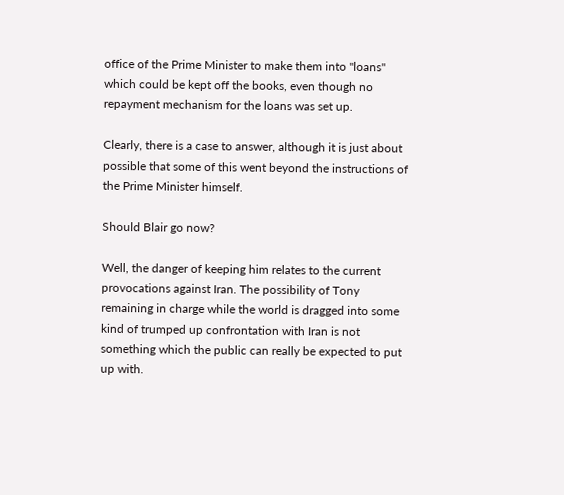office of the Prime Minister to make them into "loans" which could be kept off the books, even though no repayment mechanism for the loans was set up.

Clearly, there is a case to answer, although it is just about possible that some of this went beyond the instructions of the Prime Minister himself.

Should Blair go now?

Well, the danger of keeping him relates to the current provocations against Iran. The possibility of Tony remaining in charge while the world is dragged into some kind of trumped up confrontation with Iran is not something which the public can really be expected to put up with.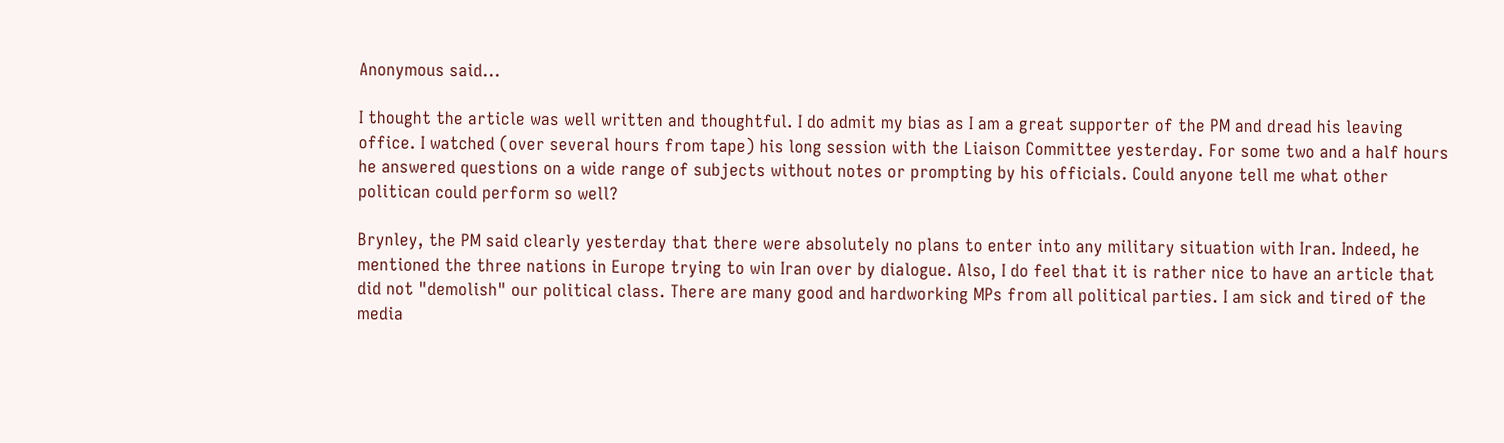Anonymous said...

I thought the article was well written and thoughtful. I do admit my bias as I am a great supporter of the PM and dread his leaving office. I watched (over several hours from tape) his long session with the Liaison Committee yesterday. For some two and a half hours he answered questions on a wide range of subjects without notes or prompting by his officials. Could anyone tell me what other politican could perform so well?

Brynley, the PM said clearly yesterday that there were absolutely no plans to enter into any military situation with Iran. Indeed, he mentioned the three nations in Europe trying to win Iran over by dialogue. Also, I do feel that it is rather nice to have an article that did not "demolish" our political class. There are many good and hardworking MPs from all political parties. I am sick and tired of the media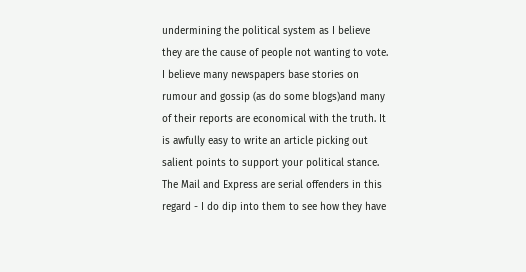undermining the political system as I believe they are the cause of people not wanting to vote. I believe many newspapers base stories on rumour and gossip (as do some blogs)and many of their reports are economical with the truth. It is awfully easy to write an article picking out salient points to support your political stance. The Mail and Express are serial offenders in this regard - I do dip into them to see how they have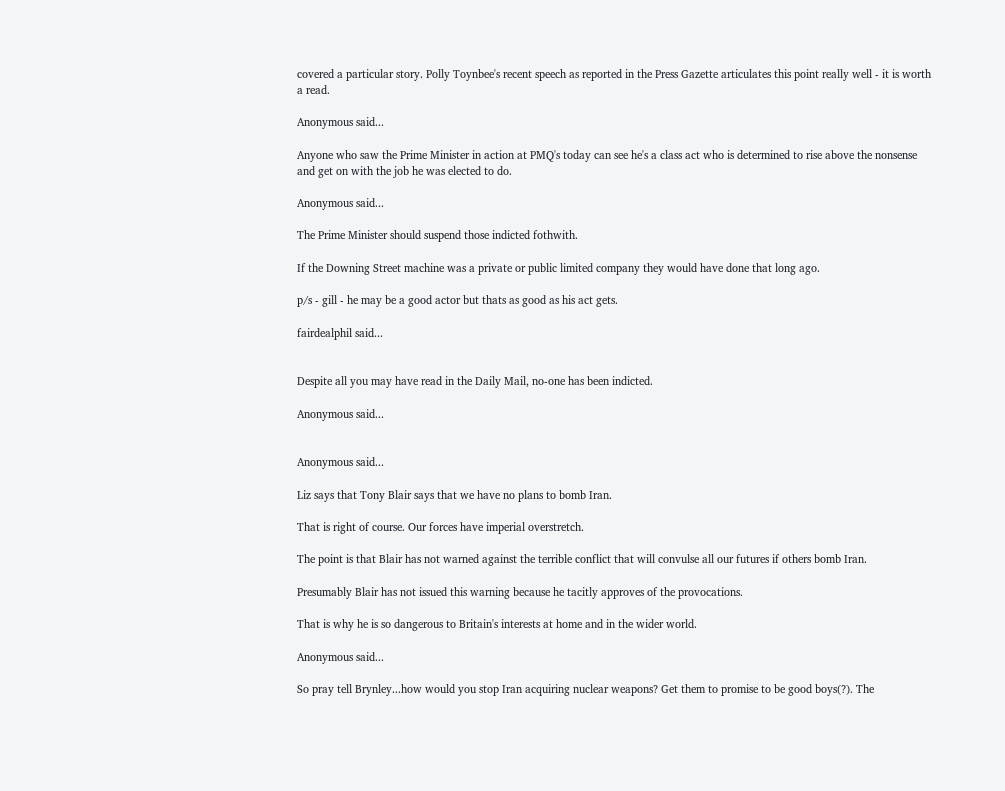covered a particular story. Polly Toynbee's recent speech as reported in the Press Gazette articulates this point really well - it is worth a read.

Anonymous said...

Anyone who saw the Prime Minister in action at PMQ's today can see he's a class act who is determined to rise above the nonsense and get on with the job he was elected to do.

Anonymous said...

The Prime Minister should suspend those indicted fothwith.

If the Downing Street machine was a private or public limited company they would have done that long ago.

p/s - gill - he may be a good actor but thats as good as his act gets.

fairdealphil said...


Despite all you may have read in the Daily Mail, no-one has been indicted.

Anonymous said...


Anonymous said...

Liz says that Tony Blair says that we have no plans to bomb Iran.

That is right of course. Our forces have imperial overstretch.

The point is that Blair has not warned against the terrible conflict that will convulse all our futures if others bomb Iran.

Presumably Blair has not issued this warning because he tacitly approves of the provocations.

That is why he is so dangerous to Britain's interests at home and in the wider world.

Anonymous said...

So pray tell Brynley...how would you stop Iran acquiring nuclear weapons? Get them to promise to be good boys(?). The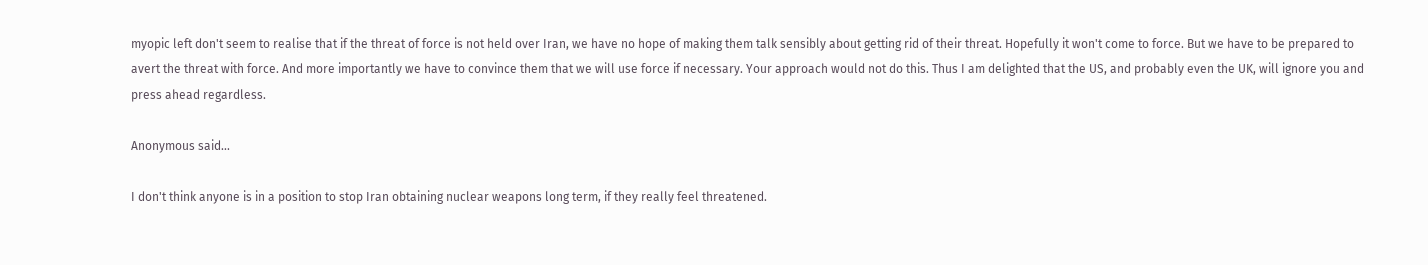myopic left don't seem to realise that if the threat of force is not held over Iran, we have no hope of making them talk sensibly about getting rid of their threat. Hopefully it won't come to force. But we have to be prepared to avert the threat with force. And more importantly we have to convince them that we will use force if necessary. Your approach would not do this. Thus I am delighted that the US, and probably even the UK, will ignore you and press ahead regardless.

Anonymous said...

I don't think anyone is in a position to stop Iran obtaining nuclear weapons long term, if they really feel threatened.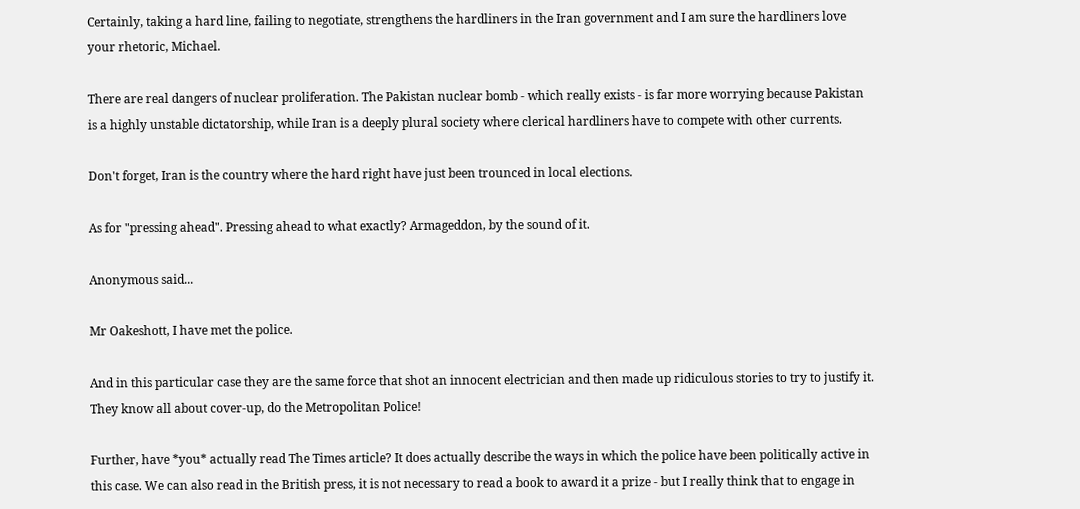Certainly, taking a hard line, failing to negotiate, strengthens the hardliners in the Iran government and I am sure the hardliners love your rhetoric, Michael.

There are real dangers of nuclear proliferation. The Pakistan nuclear bomb - which really exists - is far more worrying because Pakistan is a highly unstable dictatorship, while Iran is a deeply plural society where clerical hardliners have to compete with other currents.

Don't forget, Iran is the country where the hard right have just been trounced in local elections.

As for "pressing ahead". Pressing ahead to what exactly? Armageddon, by the sound of it.

Anonymous said...

Mr Oakeshott, I have met the police.

And in this particular case they are the same force that shot an innocent electrician and then made up ridiculous stories to try to justify it. They know all about cover-up, do the Metropolitan Police!

Further, have *you* actually read The Times article? It does actually describe the ways in which the police have been politically active in this case. We can also read in the British press, it is not necessary to read a book to award it a prize - but I really think that to engage in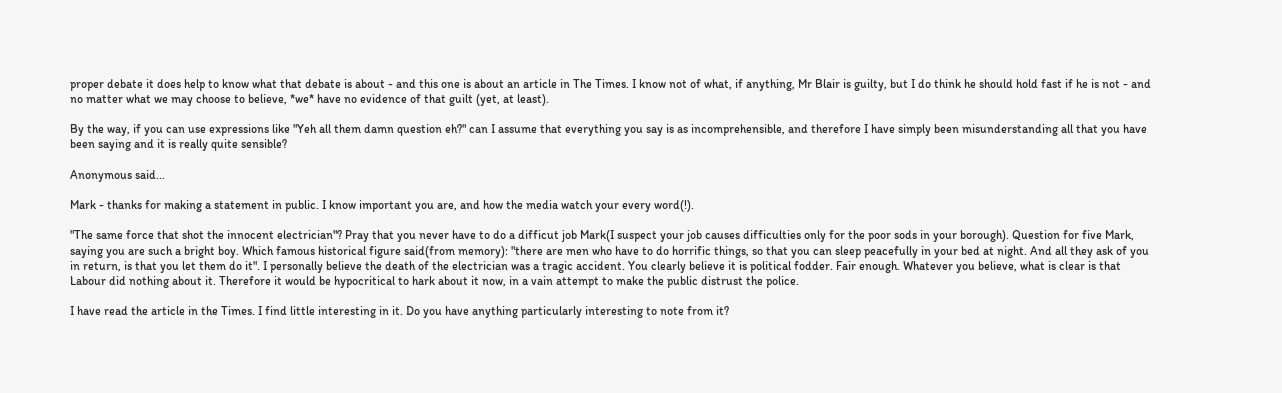proper debate it does help to know what that debate is about - and this one is about an article in The Times. I know not of what, if anything, Mr Blair is guilty, but I do think he should hold fast if he is not - and no matter what we may choose to believe, *we* have no evidence of that guilt (yet, at least).

By the way, if you can use expressions like "Yeh all them damn question eh?" can I assume that everything you say is as incomprehensible, and therefore I have simply been misunderstanding all that you have been saying and it is really quite sensible?

Anonymous said...

Mark - thanks for making a statement in public. I know important you are, and how the media watch your every word(!).

"The same force that shot the innocent electrician"? Pray that you never have to do a difficut job Mark(I suspect your job causes difficulties only for the poor sods in your borough). Question for five Mark, saying you are such a bright boy. Which famous historical figure said(from memory): "there are men who have to do horrific things, so that you can sleep peacefully in your bed at night. And all they ask of you in return, is that you let them do it". I personally believe the death of the electrician was a tragic accident. You clearly believe it is political fodder. Fair enough. Whatever you believe, what is clear is that Labour did nothing about it. Therefore it would be hypocritical to hark about it now, in a vain attempt to make the public distrust the police.

I have read the article in the Times. I find little interesting in it. Do you have anything particularly interesting to note from it?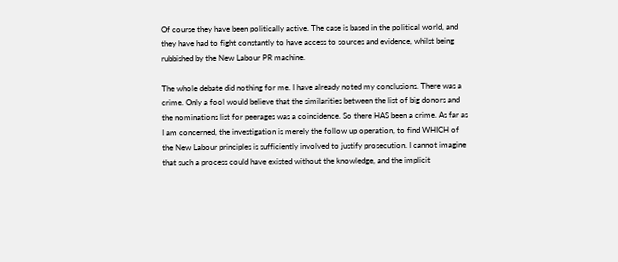Of course they have been politically active. The case is based in the political world, and they have had to fight constantly to have access to sources and evidence, whilst being rubbished by the New Labour PR machine.

The whole debate did nothing for me. I have already noted my conclusions. There was a crime. Only a fool would believe that the similarities between the list of big donors and the nominations list for peerages was a coincidence. So there HAS been a crime. As far as I am concerned, the investigation is merely the follow up operation, to find WHICH of the New Labour principles is sufficiently involved to justify prosecution. I cannot imagine that such a process could have existed without the knowledge, and the implicit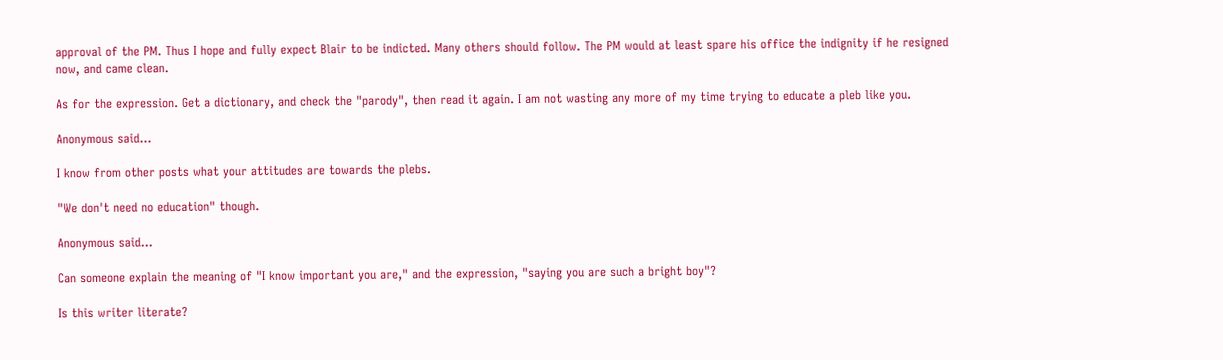approval of the PM. Thus I hope and fully expect Blair to be indicted. Many others should follow. The PM would at least spare his office the indignity if he resigned now, and came clean.

As for the expression. Get a dictionary, and check the "parody", then read it again. I am not wasting any more of my time trying to educate a pleb like you.

Anonymous said...

I know from other posts what your attitudes are towards the plebs.

"We don't need no education" though.

Anonymous said...

Can someone explain the meaning of "I know important you are," and the expression, "saying you are such a bright boy"?

Is this writer literate?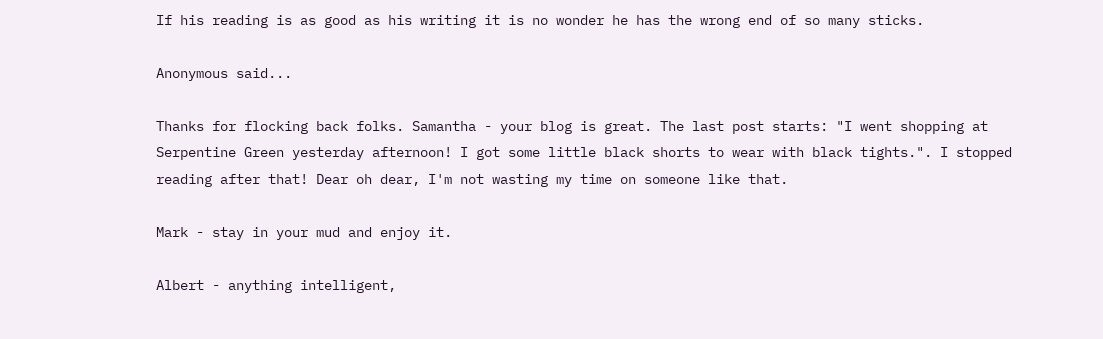If his reading is as good as his writing it is no wonder he has the wrong end of so many sticks.

Anonymous said...

Thanks for flocking back folks. Samantha - your blog is great. The last post starts: "I went shopping at Serpentine Green yesterday afternoon! I got some little black shorts to wear with black tights.". I stopped reading after that! Dear oh dear, I'm not wasting my time on someone like that.

Mark - stay in your mud and enjoy it.

Albert - anything intelligent,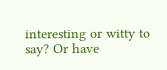interesting or witty to say? Or have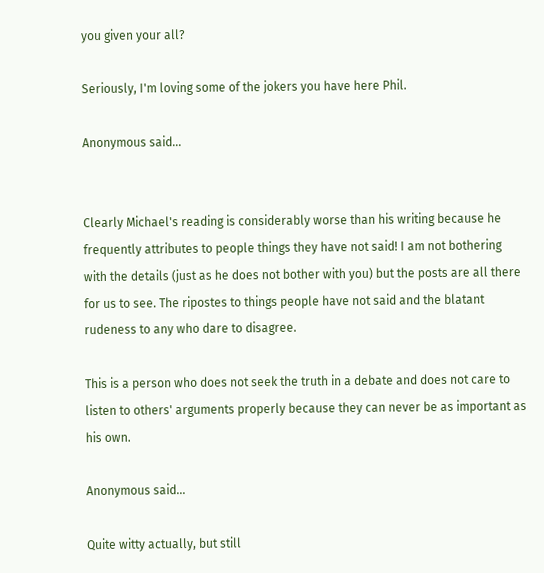you given your all?

Seriously, I'm loving some of the jokers you have here Phil.

Anonymous said...


Clearly Michael's reading is considerably worse than his writing because he frequently attributes to people things they have not said! I am not bothering with the details (just as he does not bother with you) but the posts are all there for us to see. The ripostes to things people have not said and the blatant rudeness to any who dare to disagree.

This is a person who does not seek the truth in a debate and does not care to listen to others' arguments properly because they can never be as important as his own.

Anonymous said...

Quite witty actually, but still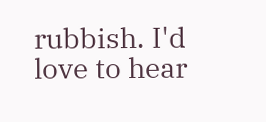rubbish. I'd love to hear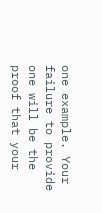one example. Your failure to provide one will be the proof that your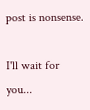post is nonsense.

I'll wait for you...